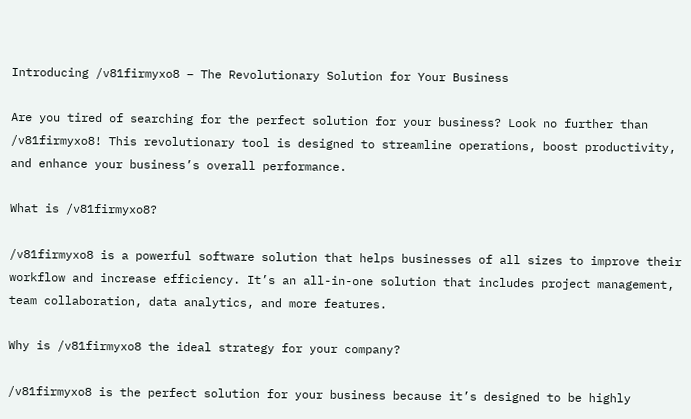Introducing /v81firmyxo8 – The Revolutionary Solution for Your Business

Are you tired of searching for the perfect solution for your business? Look no further than /v81firmyxo8! This revolutionary tool is designed to streamline operations, boost productivity, and enhance your business’s overall performance.

What is /v81firmyxo8?

/v81firmyxo8 is a powerful software solution that helps businesses of all sizes to improve their workflow and increase efficiency. It’s an all-in-one solution that includes project management, team collaboration, data analytics, and more features.

Why is /v81firmyxo8 the ideal strategy for your company?

/v81firmyxo8 is the perfect solution for your business because it’s designed to be highly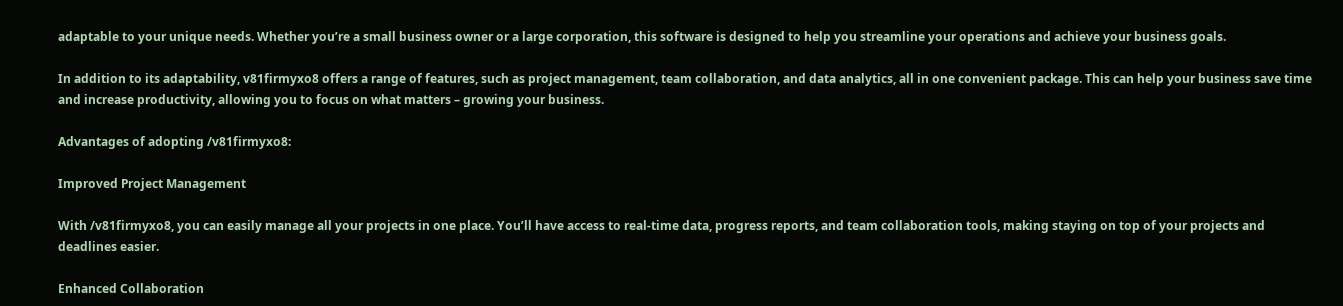adaptable to your unique needs. Whether you’re a small business owner or a large corporation, this software is designed to help you streamline your operations and achieve your business goals.

In addition to its adaptability, v81firmyxo8 offers a range of features, such as project management, team collaboration, and data analytics, all in one convenient package. This can help your business save time and increase productivity, allowing you to focus on what matters – growing your business.

Advantages of adopting /v81firmyxo8:

Improved Project Management

With /v81firmyxo8, you can easily manage all your projects in one place. You’ll have access to real-time data, progress reports, and team collaboration tools, making staying on top of your projects and deadlines easier.

Enhanced Collaboration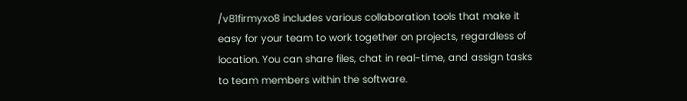/v81firmyxo8 includes various collaboration tools that make it easy for your team to work together on projects, regardless of location. You can share files, chat in real-time, and assign tasks to team members within the software.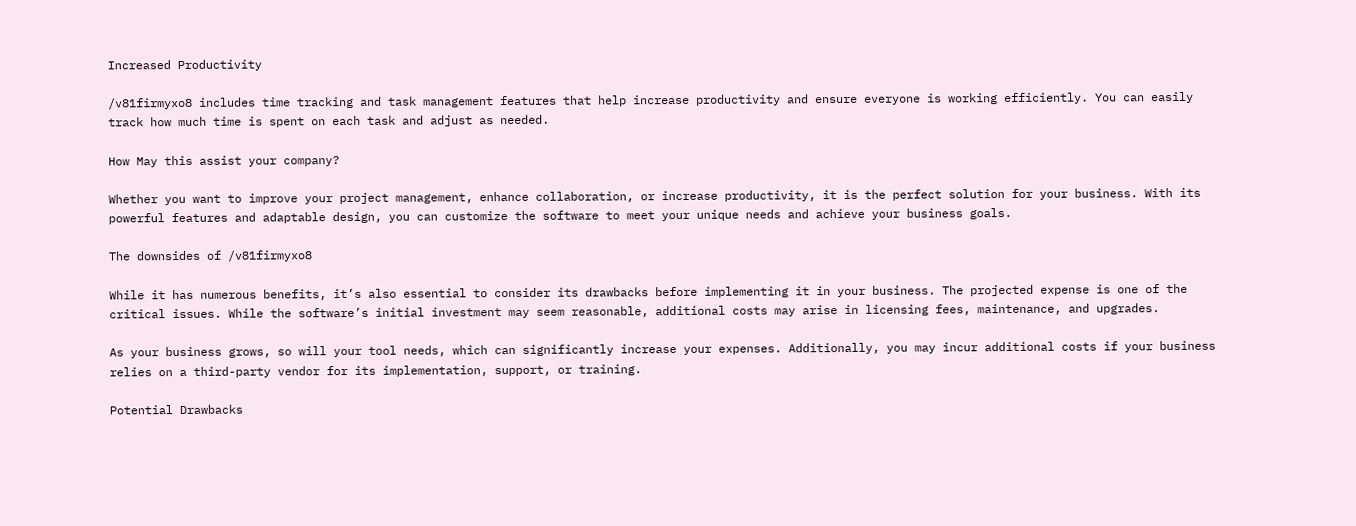Increased Productivity

/v81firmyxo8 includes time tracking and task management features that help increase productivity and ensure everyone is working efficiently. You can easily track how much time is spent on each task and adjust as needed.

How May this assist your company?

Whether you want to improve your project management, enhance collaboration, or increase productivity, it is the perfect solution for your business. With its powerful features and adaptable design, you can customize the software to meet your unique needs and achieve your business goals.

The downsides of /v81firmyxo8

While it has numerous benefits, it’s also essential to consider its drawbacks before implementing it in your business. The projected expense is one of the critical issues. While the software’s initial investment may seem reasonable, additional costs may arise in licensing fees, maintenance, and upgrades.

As your business grows, so will your tool needs, which can significantly increase your expenses. Additionally, you may incur additional costs if your business relies on a third-party vendor for its implementation, support, or training.

Potential Drawbacks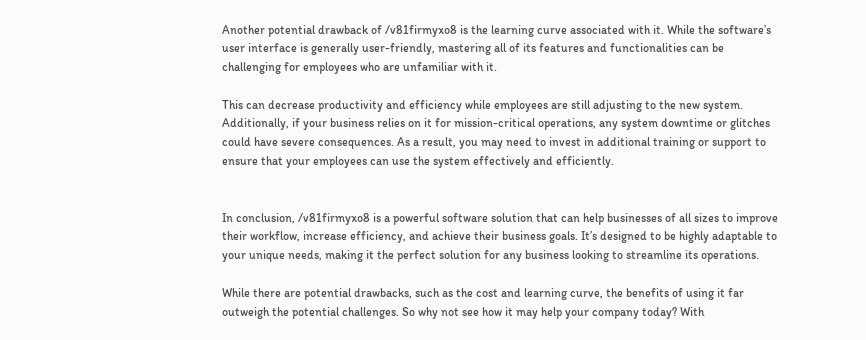Another potential drawback of /v81firmyxo8 is the learning curve associated with it. While the software’s user interface is generally user-friendly, mastering all of its features and functionalities can be challenging for employees who are unfamiliar with it.

This can decrease productivity and efficiency while employees are still adjusting to the new system. Additionally, if your business relies on it for mission-critical operations, any system downtime or glitches could have severe consequences. As a result, you may need to invest in additional training or support to ensure that your employees can use the system effectively and efficiently.


In conclusion, /v81firmyxo8 is a powerful software solution that can help businesses of all sizes to improve their workflow, increase efficiency, and achieve their business goals. It’s designed to be highly adaptable to your unique needs, making it the perfect solution for any business looking to streamline its operations.

While there are potential drawbacks, such as the cost and learning curve, the benefits of using it far outweigh the potential challenges. So why not see how it may help your company today? With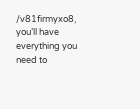/v81firmyxo8, you’ll have everything you need to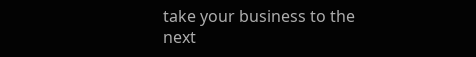take your business to the next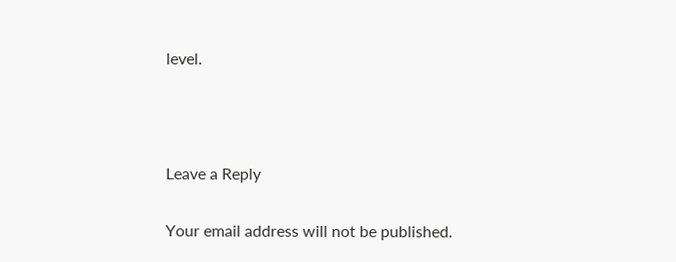level.



Leave a Reply

Your email address will not be published.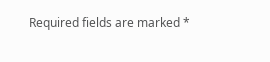Required fields are marked *